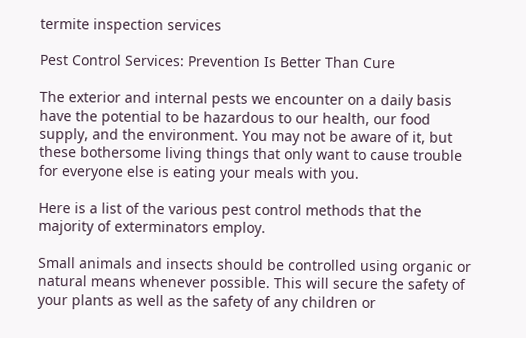termite inspection services

Pest Control Services: Prevention Is Better Than Cure

The exterior and internal pests we encounter on a daily basis have the potential to be hazardous to our health, our food supply, and the environment. You may not be aware of it, but these bothersome living things that only want to cause trouble for everyone else is eating your meals with you.

Here is a list of the various pest control methods that the majority of exterminators employ.

Small animals and insects should be controlled using organic or natural means whenever possible. This will secure the safety of your plants as well as the safety of any children or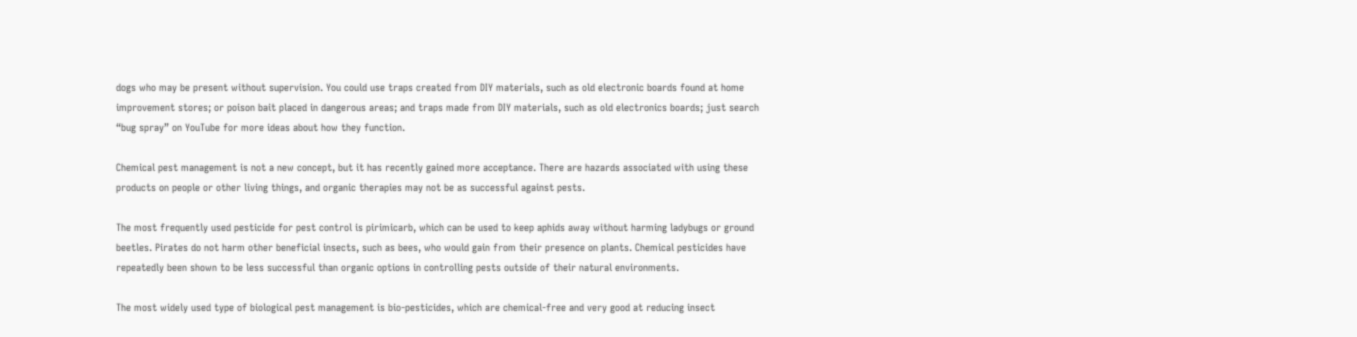dogs who may be present without supervision. You could use traps created from DIY materials, such as old electronic boards found at home improvement stores; or poison bait placed in dangerous areas; and traps made from DIY materials, such as old electronics boards; just search “bug spray” on YouTube for more ideas about how they function.

Chemical pest management is not a new concept, but it has recently gained more acceptance. There are hazards associated with using these products on people or other living things, and organic therapies may not be as successful against pests.

The most frequently used pesticide for pest control is pirimicarb, which can be used to keep aphids away without harming ladybugs or ground beetles. Pirates do not harm other beneficial insects, such as bees, who would gain from their presence on plants. Chemical pesticides have repeatedly been shown to be less successful than organic options in controlling pests outside of their natural environments.

The most widely used type of biological pest management is bio-pesticides, which are chemical-free and very good at reducing insect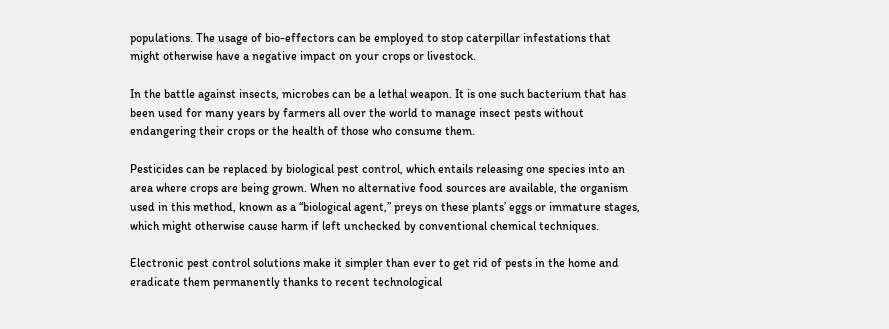populations. The usage of bio-effectors can be employed to stop caterpillar infestations that might otherwise have a negative impact on your crops or livestock.

In the battle against insects, microbes can be a lethal weapon. It is one such bacterium that has been used for many years by farmers all over the world to manage insect pests without endangering their crops or the health of those who consume them.

Pesticides can be replaced by biological pest control, which entails releasing one species into an area where crops are being grown. When no alternative food sources are available, the organism used in this method, known as a “biological agent,” preys on these plants’ eggs or immature stages, which might otherwise cause harm if left unchecked by conventional chemical techniques.

Electronic pest control solutions make it simpler than ever to get rid of pests in the home and eradicate them permanently thanks to recent technological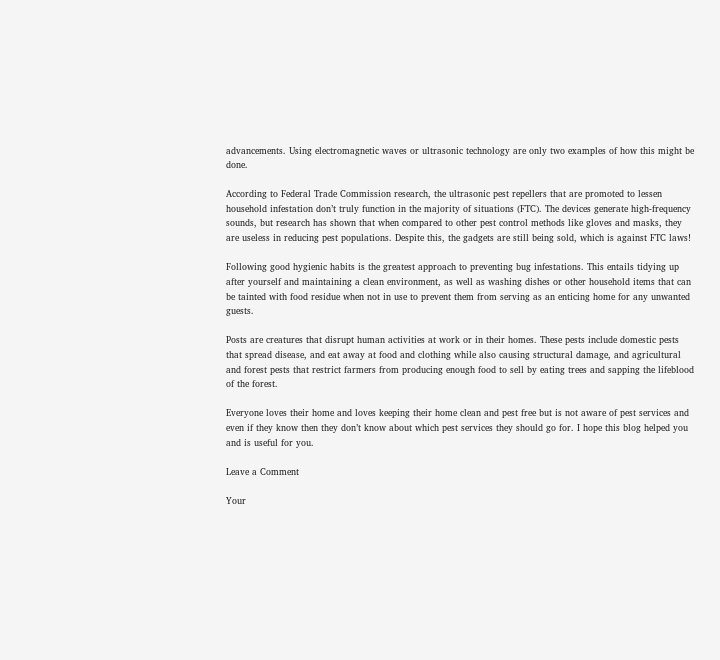advancements. Using electromagnetic waves or ultrasonic technology are only two examples of how this might be done.

According to Federal Trade Commission research, the ultrasonic pest repellers that are promoted to lessen household infestation don’t truly function in the majority of situations (FTC). The devices generate high-frequency sounds, but research has shown that when compared to other pest control methods like gloves and masks, they are useless in reducing pest populations. Despite this, the gadgets are still being sold, which is against FTC laws!

Following good hygienic habits is the greatest approach to preventing bug infestations. This entails tidying up after yourself and maintaining a clean environment, as well as washing dishes or other household items that can be tainted with food residue when not in use to prevent them from serving as an enticing home for any unwanted guests.

Posts are creatures that disrupt human activities at work or in their homes. These pests include domestic pests that spread disease, and eat away at food and clothing while also causing structural damage, and agricultural and forest pests that restrict farmers from producing enough food to sell by eating trees and sapping the lifeblood of the forest.

Everyone loves their home and loves keeping their home clean and pest free but is not aware of pest services and even if they know then they don’t know about which pest services they should go for. I hope this blog helped you and is useful for you.

Leave a Comment

Your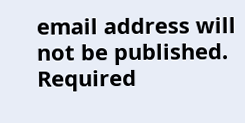email address will not be published. Required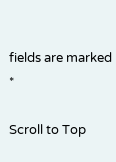fields are marked *

Scroll to Top